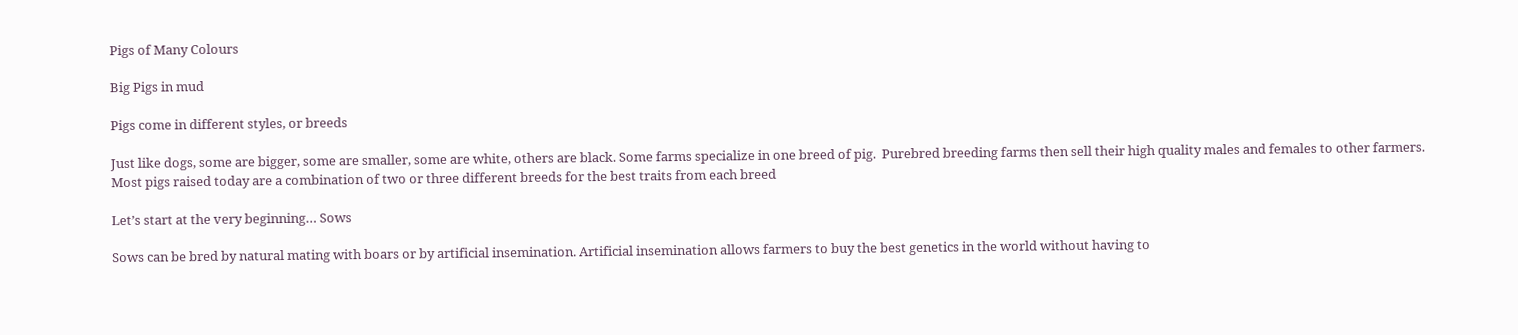Pigs of Many Colours

Big Pigs in mud

Pigs come in different styles, or breeds

Just like dogs, some are bigger, some are smaller, some are white, others are black. Some farms specialize in one breed of pig.  Purebred breeding farms then sell their high quality males and females to other farmers. Most pigs raised today are a combination of two or three different breeds for the best traits from each breed

Let’s start at the very beginning… Sows

Sows can be bred by natural mating with boars or by artificial insemination. Artificial insemination allows farmers to buy the best genetics in the world without having to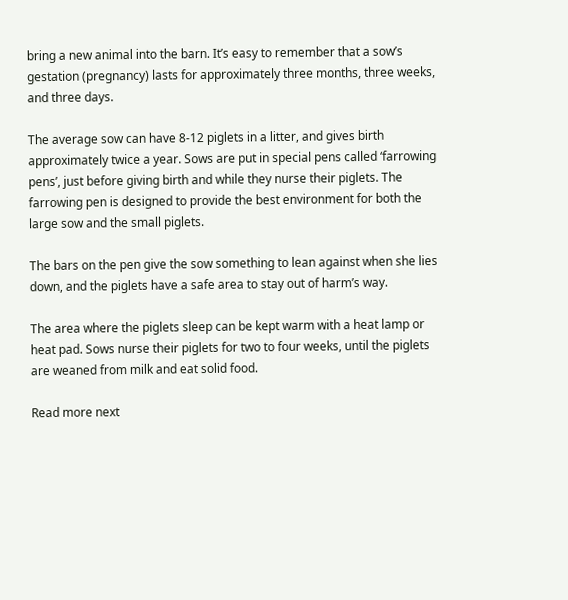bring a new animal into the barn. It’s easy to remember that a sow’s gestation (pregnancy) lasts for approximately three months, three weeks, and three days.

The average sow can have 8-12 piglets in a litter, and gives birth approximately twice a year. Sows are put in special pens called ‘farrowing pens’, just before giving birth and while they nurse their piglets. The farrowing pen is designed to provide the best environment for both the large sow and the small piglets.

The bars on the pen give the sow something to lean against when she lies down, and the piglets have a safe area to stay out of harm’s way.

The area where the piglets sleep can be kept warm with a heat lamp or heat pad. Sows nurse their piglets for two to four weeks, until the piglets are weaned from milk and eat solid food.

Read more next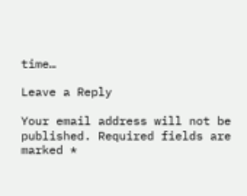time…

Leave a Reply

Your email address will not be published. Required fields are marked *